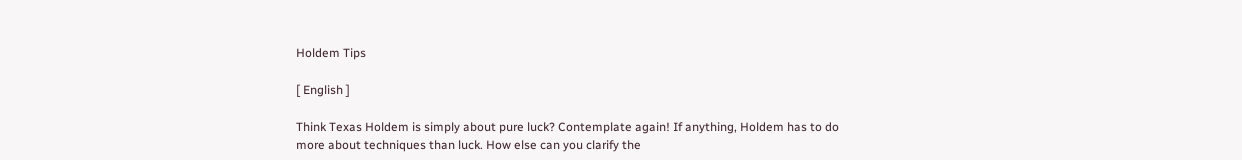Holdem Tips

[ English ]

Think Texas Holdem is simply about pure luck? Contemplate again! If anything, Holdem has to do more about techniques than luck. How else can you clarify the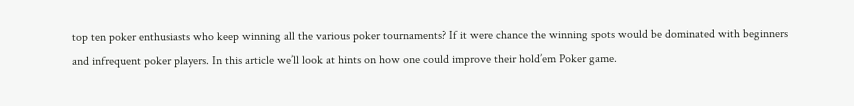top ten poker enthusiasts who keep winning all the various poker tournaments? If it were chance the winning spots would be dominated with beginners and infrequent poker players. In this article we’ll look at hints on how one could improve their hold’em Poker game.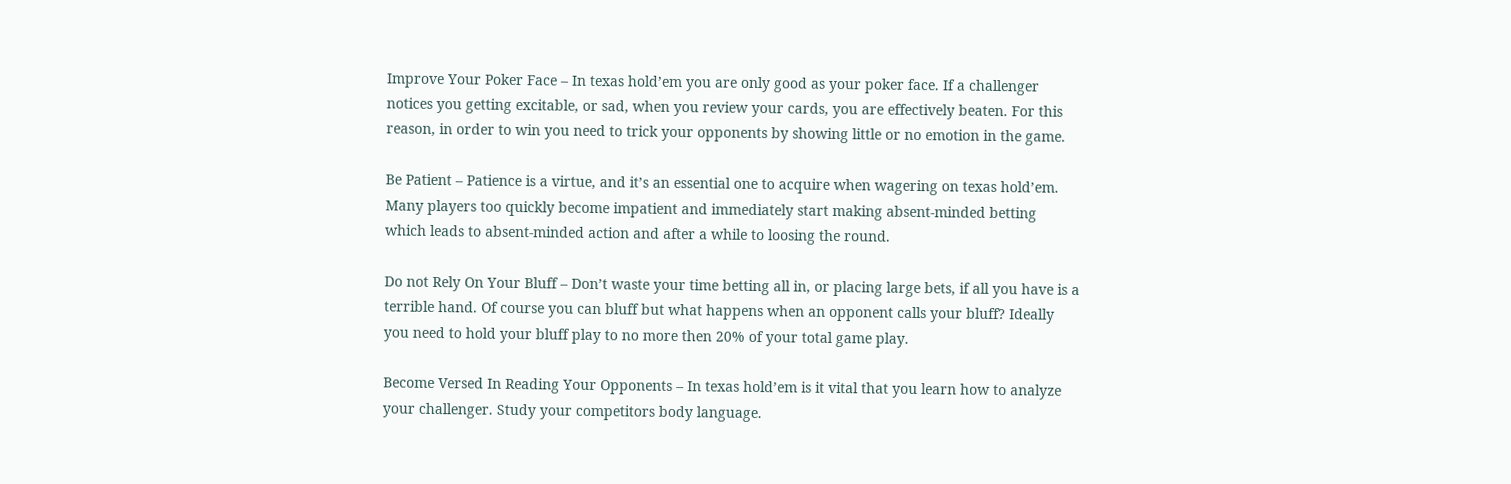Improve Your Poker Face – In texas hold’em you are only good as your poker face. If a challenger notices you getting excitable, or sad, when you review your cards, you are effectively beaten. For this reason, in order to win you need to trick your opponents by showing little or no emotion in the game.

Be Patient – Patience is a virtue, and it’s an essential one to acquire when wagering on texas hold’em. Many players too quickly become impatient and immediately start making absent-minded betting which leads to absent-minded action and after a while to loosing the round.

Do not Rely On Your Bluff – Don’t waste your time betting all in, or placing large bets, if all you have is a terrible hand. Of course you can bluff but what happens when an opponent calls your bluff? Ideally you need to hold your bluff play to no more then 20% of your total game play.

Become Versed In Reading Your Opponents – In texas hold’em is it vital that you learn how to analyze your challenger. Study your competitors body language.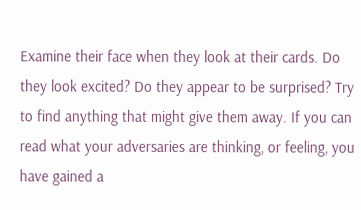Examine their face when they look at their cards. Do they look excited? Do they appear to be surprised? Try to find anything that might give them away. If you can read what your adversaries are thinking, or feeling, you have gained a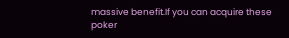massive benefit.If you can acquire these poker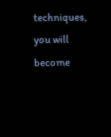techniques, you will become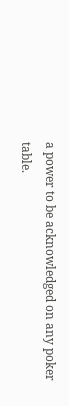a power to be acknowledged on any poker table.